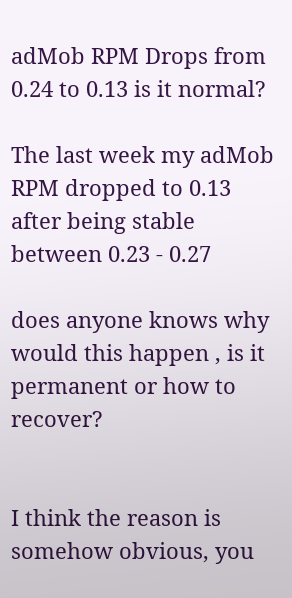adMob RPM Drops from 0.24 to 0.13 is it normal?

The last week my adMob RPM dropped to 0.13 after being stable between 0.23 - 0.27

does anyone knows why would this happen , is it permanent or how to recover?


I think the reason is somehow obvious, you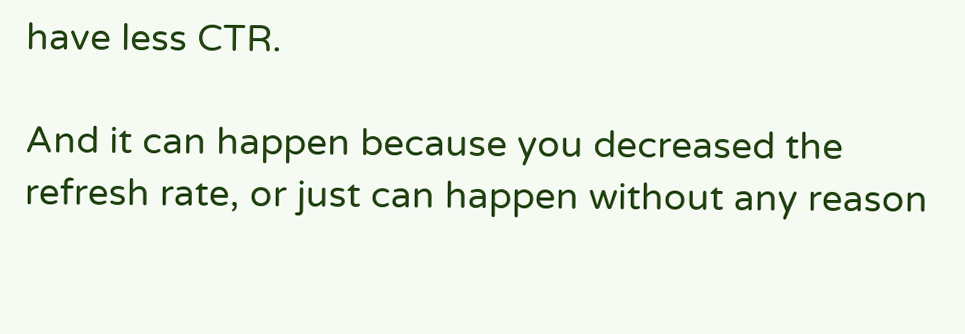have less CTR.

And it can happen because you decreased the refresh rate, or just can happen without any reason